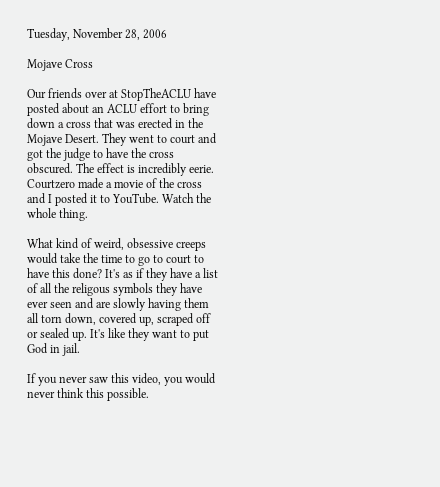Tuesday, November 28, 2006

Mojave Cross

Our friends over at StopTheACLU have posted about an ACLU effort to bring down a cross that was erected in the Mojave Desert. They went to court and got the judge to have the cross obscured. The effect is incredibly eerie. Courtzero made a movie of the cross and I posted it to YouTube. Watch the whole thing.

What kind of weird, obsessive creeps would take the time to go to court to have this done? It's as if they have a list of all the religous symbols they have ever seen and are slowly having them all torn down, covered up, scraped off or sealed up. It's like they want to put God in jail.

If you never saw this video, you would never think this possible.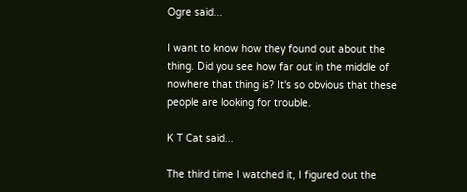Ogre said...

I want to know how they found out about the thing. Did you see how far out in the middle of nowhere that thing is? It's so obvious that these people are looking for trouble.

K T Cat said...

The third time I watched it, I figured out the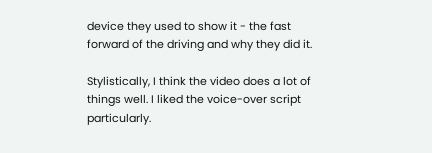device they used to show it - the fast forward of the driving and why they did it.

Stylistically, I think the video does a lot of things well. I liked the voice-over script particularly.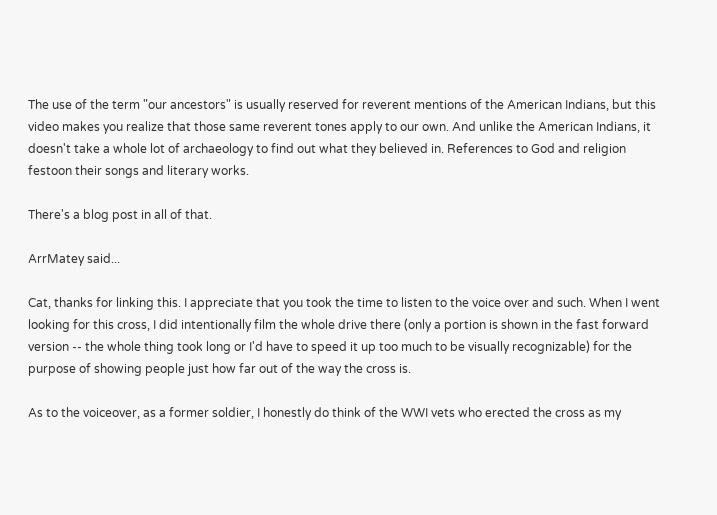The use of the term "our ancestors" is usually reserved for reverent mentions of the American Indians, but this video makes you realize that those same reverent tones apply to our own. And unlike the American Indians, it doesn't take a whole lot of archaeology to find out what they believed in. References to God and religion festoon their songs and literary works.

There's a blog post in all of that.

ArrMatey said...

Cat, thanks for linking this. I appreciate that you took the time to listen to the voice over and such. When I went looking for this cross, I did intentionally film the whole drive there (only a portion is shown in the fast forward version -- the whole thing took long or I'd have to speed it up too much to be visually recognizable) for the purpose of showing people just how far out of the way the cross is.

As to the voiceover, as a former soldier, I honestly do think of the WWI vets who erected the cross as my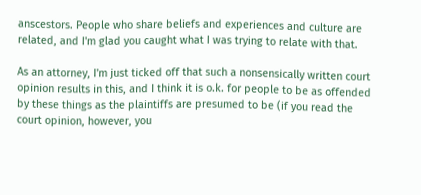anscestors. People who share beliefs and experiences and culture are related, and I'm glad you caught what I was trying to relate with that.

As an attorney, I'm just ticked off that such a nonsensically written court opinion results in this, and I think it is o.k. for people to be as offended by these things as the plaintiffs are presumed to be (if you read the court opinion, however, you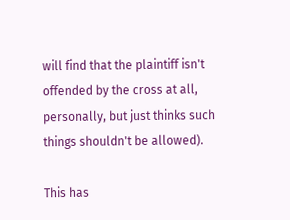will find that the plaintiff isn't offended by the cross at all, personally, but just thinks such things shouldn't be allowed).

This has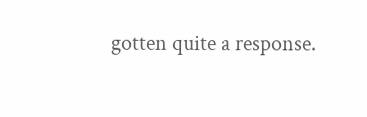gotten quite a response.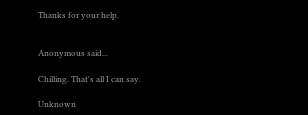Thanks for your help.


Anonymous said...

Chilling. That's all I can say.

Unknown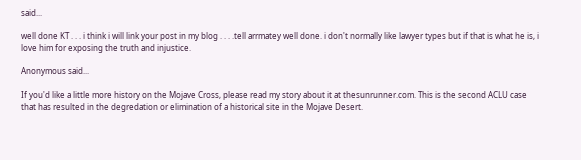said...

well done KT . . . i think i will link your post in my blog . . . .tell arrmatey well done. i don't normally like lawyer types but if that is what he is, i love him for exposing the truth and injustice.

Anonymous said...

If you'd like a little more history on the Mojave Cross, please read my story about it at thesunrunner.com. This is the second ACLU case that has resulted in the degredation or elimination of a historical site in the Mojave Desert.